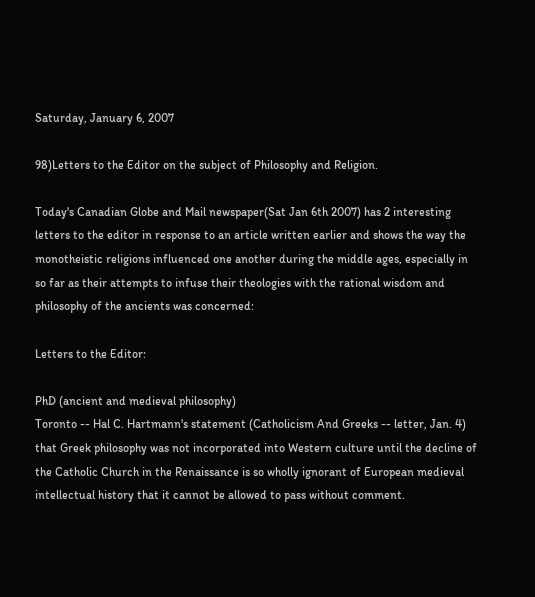Saturday, January 6, 2007

98)Letters to the Editor on the subject of Philosophy and Religion.

Today's Canadian Globe and Mail newspaper(Sat Jan 6th 2007) has 2 interesting letters to the editor in response to an article written earlier and shows the way the monotheistic religions influenced one another during the middle ages, especially in so far as their attempts to infuse their theologies with the rational wisdom and philosophy of the ancients was concerned:

Letters to the Editor:

PhD (ancient and medieval philosophy)
Toronto -- Hal C. Hartmann's statement (Catholicism And Greeks -- letter, Jan. 4) that Greek philosophy was not incorporated into Western culture until the decline of the Catholic Church in the Renaissance is so wholly ignorant of European medieval intellectual history that it cannot be allowed to pass without comment.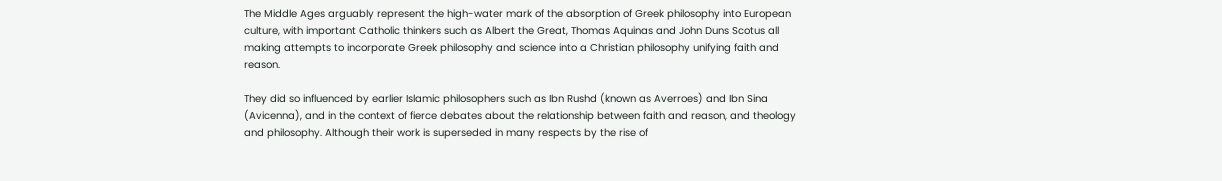The Middle Ages arguably represent the high-water mark of the absorption of Greek philosophy into European culture, with important Catholic thinkers such as Albert the Great, Thomas Aquinas and John Duns Scotus all making attempts to incorporate Greek philosophy and science into a Christian philosophy unifying faith and reason.

They did so influenced by earlier Islamic philosophers such as Ibn Rushd (known as Averroes) and Ibn Sina (Avicenna), and in the context of fierce debates about the relationship between faith and reason, and theology and philosophy. Although their work is superseded in many respects by the rise of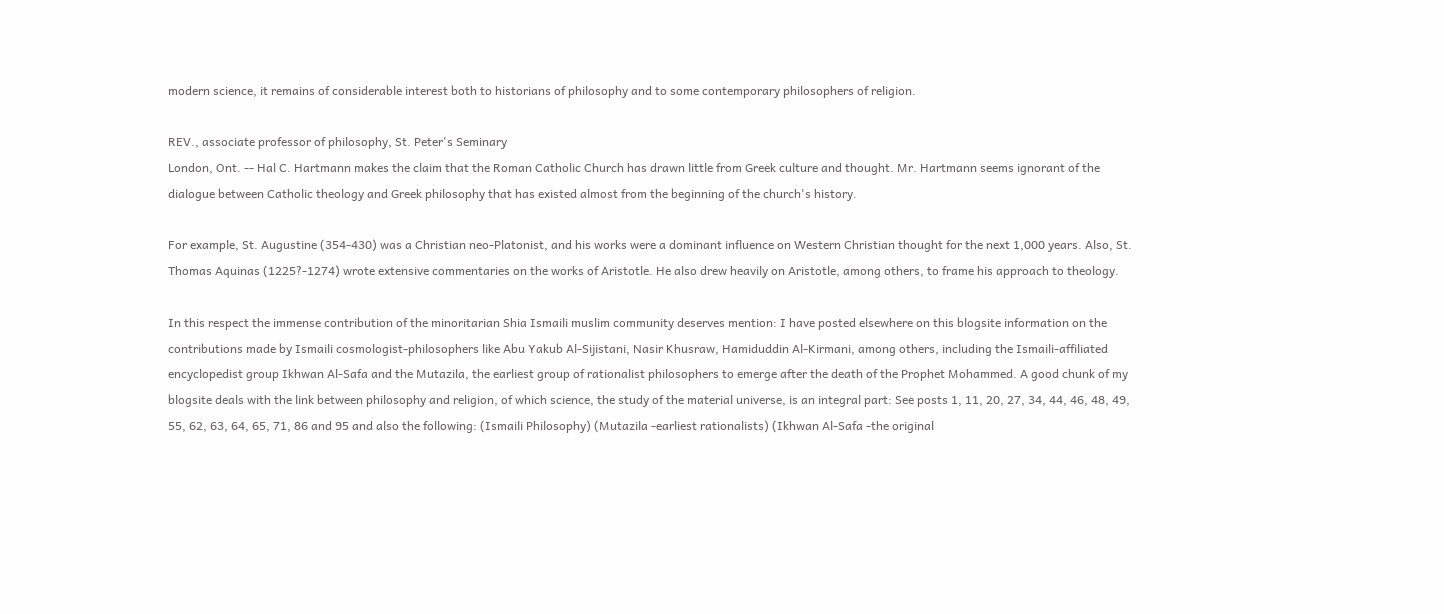modern science, it remains of considerable interest both to historians of philosophy and to some contemporary philosophers of religion.

REV., associate professor of philosophy, St. Peter's Seminary
London, Ont. -- Hal C. Hartmann makes the claim that the Roman Catholic Church has drawn little from Greek culture and thought. Mr. Hartmann seems ignorant of the dialogue between Catholic theology and Greek philosophy that has existed almost from the beginning of the church's history.

For example, St. Augustine (354-430) was a Christian neo-Platonist, and his works were a dominant influence on Western Christian thought for the next 1,000 years. Also, St. Thomas Aquinas (1225?-1274) wrote extensive commentaries on the works of Aristotle. He also drew heavily on Aristotle, among others, to frame his approach to theology.

In this respect the immense contribution of the minoritarian Shia Ismaili muslim community deserves mention: I have posted elsewhere on this blogsite information on the contributions made by Ismaili cosmologist-philosophers like Abu Yakub Al-Sijistani, Nasir Khusraw, Hamiduddin Al-Kirmani, among others, including the Ismaili-affiliated encyclopedist group Ikhwan Al-Safa and the Mutazila, the earliest group of rationalist philosophers to emerge after the death of the Prophet Mohammed. A good chunk of my blogsite deals with the link between philosophy and religion, of which science, the study of the material universe, is an integral part: See posts 1, 11, 20, 27, 34, 44, 46, 48, 49, 55, 62, 63, 64, 65, 71, 86 and 95 and also the following: (Ismaili Philosophy) (Mutazila -earliest rationalists) (Ikhwan Al-Safa -the original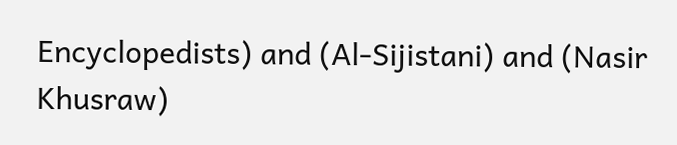Encyclopedists) and (Al-Sijistani) and (Nasir Khusraw)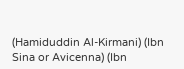(Hamiduddin Al-Kirmani) (Ibn Sina or Avicenna) (Ibn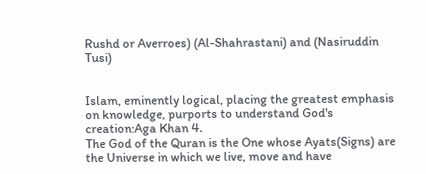Rushd or Averroes) (Al-Shahrastani) and (Nasiruddin Tusi)


Islam, eminently logical, placing the greatest emphasis on knowledge, purports to understand God's creation:Aga Khan 4.
The God of the Quran is the One whose Ayats(Signs) are the Universe in which we live, move and have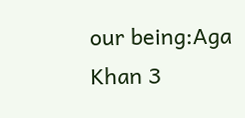our being:Aga Khan 3